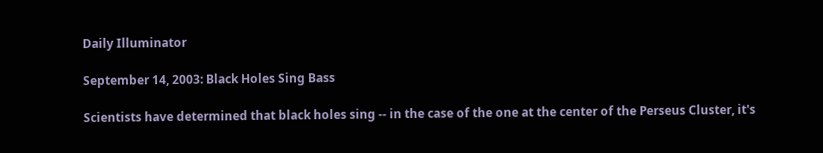Daily Illuminator

September 14, 2003: Black Holes Sing Bass

Scientists have determined that black holes sing -- in the case of the one at the center of the Perseus Cluster, it's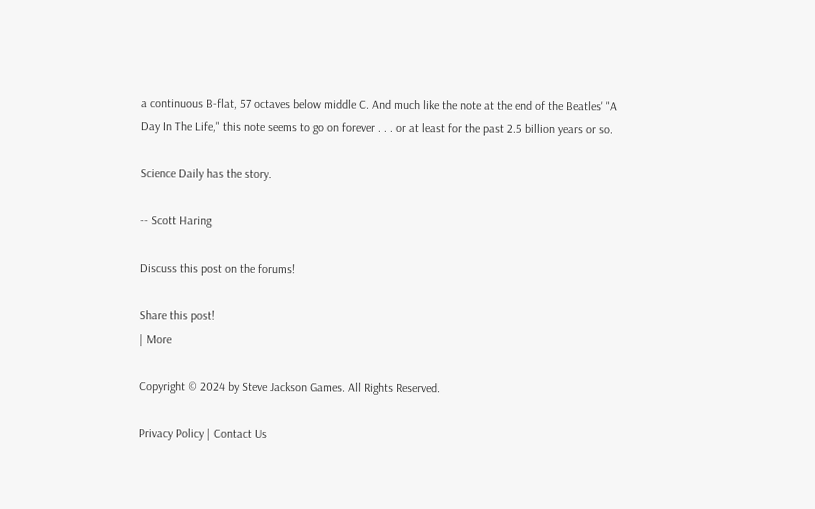a continuous B-flat, 57 octaves below middle C. And much like the note at the end of the Beatles' "A Day In The Life," this note seems to go on forever . . . or at least for the past 2.5 billion years or so.

Science Daily has the story.

-- Scott Haring

Discuss this post on the forums!

Share this post!
| More

Copyright © 2024 by Steve Jackson Games. All Rights Reserved.

Privacy Policy | Contact Us